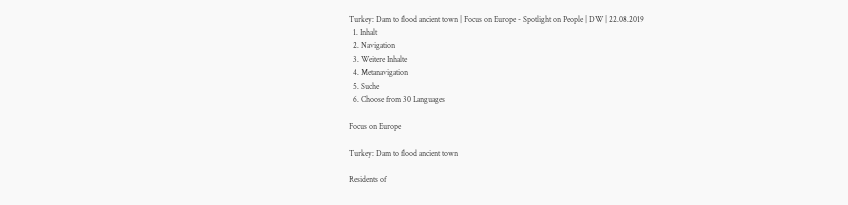Turkey: Dam to flood ancient town | Focus on Europe - Spotlight on People | DW | 22.08.2019
  1. Inhalt
  2. Navigation
  3. Weitere Inhalte
  4. Metanavigation
  5. Suche
  6. Choose from 30 Languages

Focus on Europe

Turkey: Dam to flood ancient town

Residents of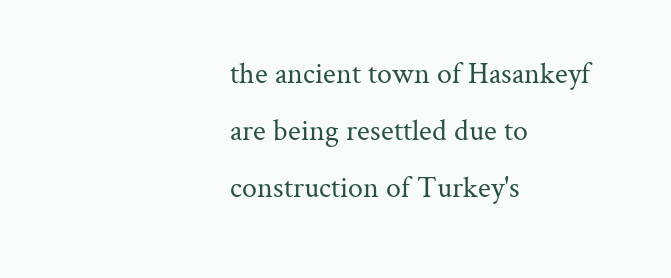the ancient town of Hasankeyf are being resettled due to construction of Turkey's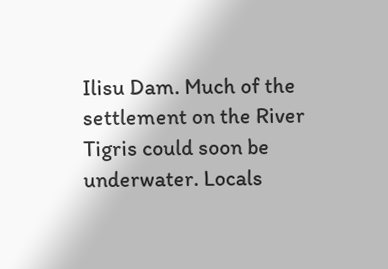Ilisu Dam. Much of the settlement on the River Tigris could soon be underwater. Locals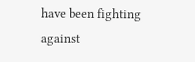have been fighting against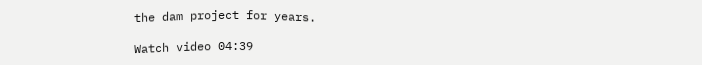the dam project for years.

Watch video 04:39